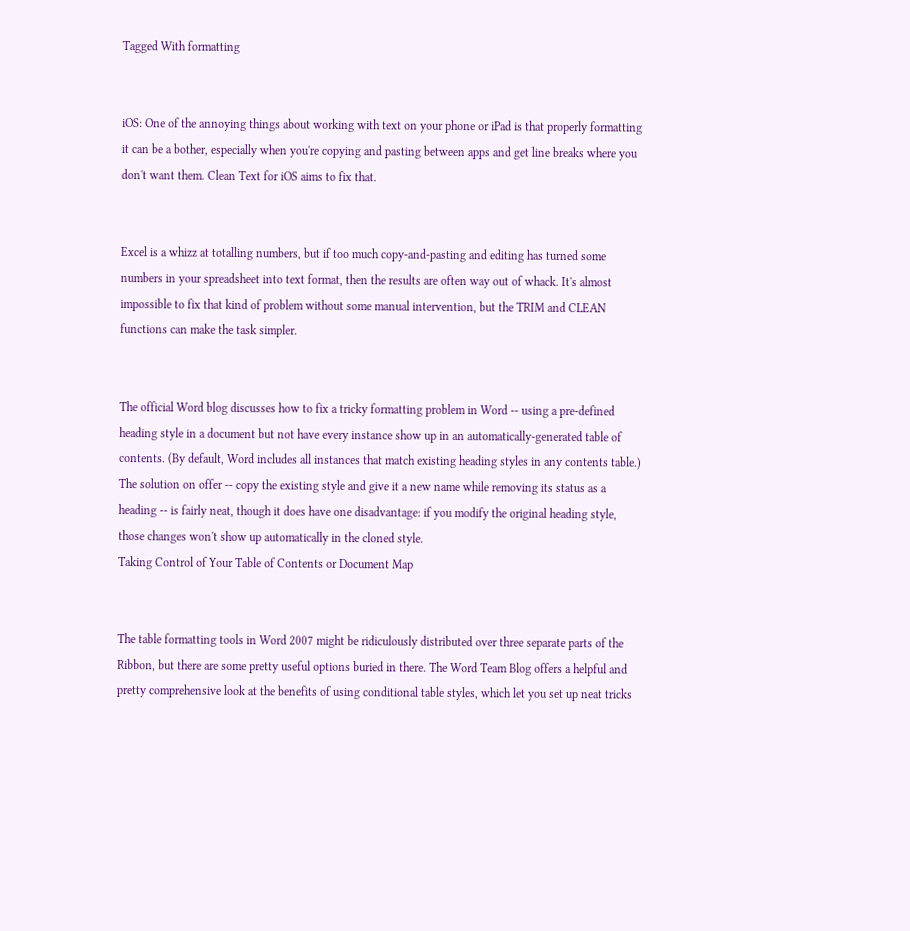Tagged With formatting


iOS: One of the annoying things about working with text on your phone or iPad is that properly formatting it can be a bother, especially when you're copying and pasting between apps and get line breaks where you don't want them. Clean Text for iOS aims to fix that.


Excel is a whizz at totalling numbers, but if too much copy-and-pasting and editing has turned some numbers in your spreadsheet into text format, then the results are often way out of whack. It's almost impossible to fix that kind of problem without some manual intervention, but the TRIM and CLEAN functions can make the task simpler.


The official Word blog discusses how to fix a tricky formatting problem in Word -- using a pre-defined heading style in a document but not have every instance show up in an automatically-generated table of contents. (By default, Word includes all instances that match existing heading styles in any contents table.) The solution on offer -- copy the existing style and give it a new name while removing its status as a heading -- is fairly neat, though it does have one disadvantage: if you modify the original heading style, those changes won't show up automatically in the cloned style.
Taking Control of Your Table of Contents or Document Map


The table formatting tools in Word 2007 might be ridiculously distributed over three separate parts of the Ribbon, but there are some pretty useful options buried in there. The Word Team Blog offers a helpful and pretty comprehensive look at the benefits of using conditional table styles, which let you set up neat tricks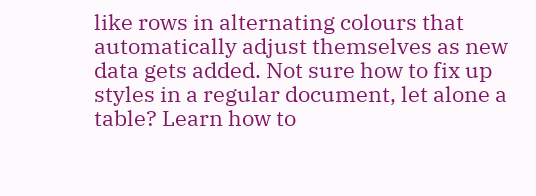like rows in alternating colours that automatically adjust themselves as new data gets added. Not sure how to fix up styles in a regular document, let alone a table? Learn how to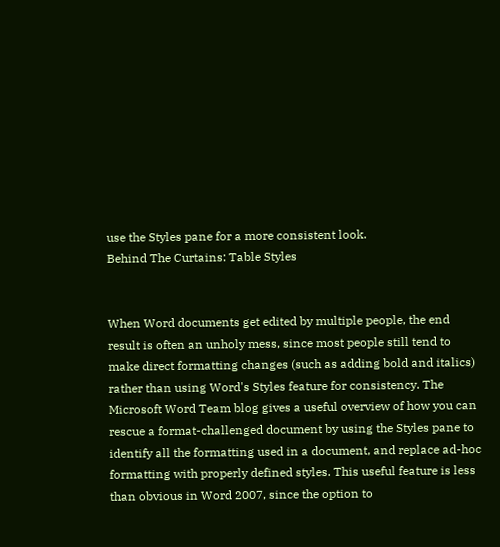use the Styles pane for a more consistent look.
Behind The Curtains: Table Styles


When Word documents get edited by multiple people, the end result is often an unholy mess, since most people still tend to make direct formatting changes (such as adding bold and italics) rather than using Word's Styles feature for consistency. The Microsoft Word Team blog gives a useful overview of how you can rescue a format-challenged document by using the Styles pane to identify all the formatting used in a document, and replace ad-hoc formatting with properly defined styles. This useful feature is less than obvious in Word 2007, since the option to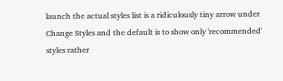launch the actual styles list is a ridiculously tiny arrow under Change Styles and the default is to show only 'recommended' styles rather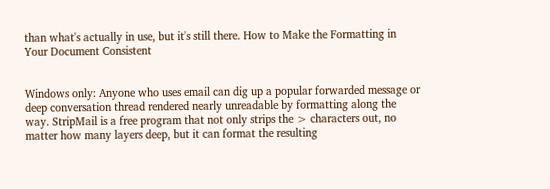than what's actually in use, but it's still there. How to Make the Formatting in Your Document Consistent


Windows only: Anyone who uses email can dig up a popular forwarded message or deep conversation thread rendered nearly unreadable by formatting along the way. StripMail is a free program that not only strips the > characters out, no matter how many layers deep, but it can format the resulting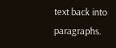text back into paragraphs.